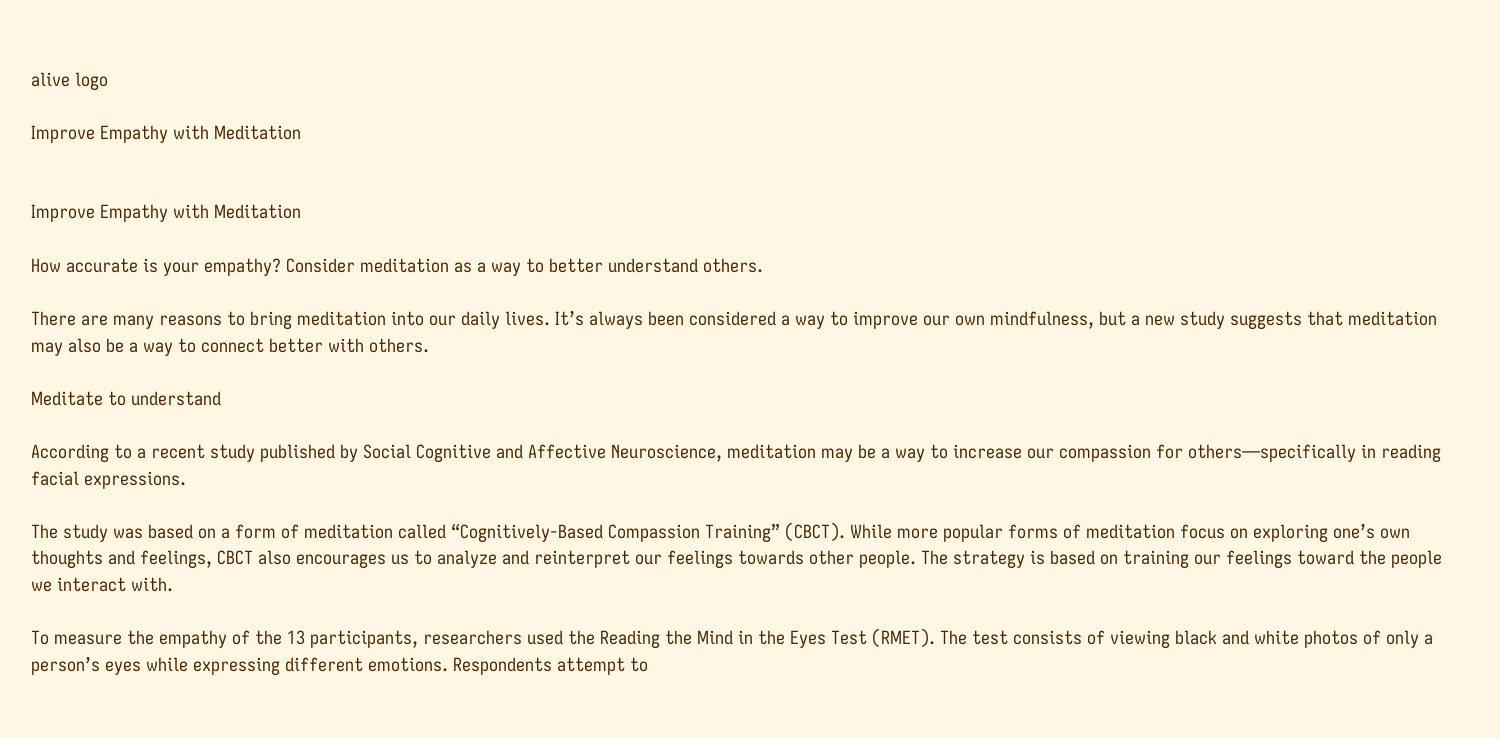alive logo

Improve Empathy with Meditation


Improve Empathy with Meditation

How accurate is your empathy? Consider meditation as a way to better understand others.

There are many reasons to bring meditation into our daily lives. It’s always been considered a way to improve our own mindfulness, but a new study suggests that meditation may also be a way to connect better with others.

Meditate to understand

According to a recent study published by Social Cognitive and Affective Neuroscience, meditation may be a way to increase our compassion for others—specifically in reading facial expressions.

The study was based on a form of meditation called “Cognitively-Based Compassion Training” (CBCT). While more popular forms of meditation focus on exploring one’s own thoughts and feelings, CBCT also encourages us to analyze and reinterpret our feelings towards other people. The strategy is based on training our feelings toward the people we interact with.

To measure the empathy of the 13 participants, researchers used the Reading the Mind in the Eyes Test (RMET). The test consists of viewing black and white photos of only a person’s eyes while expressing different emotions. Respondents attempt to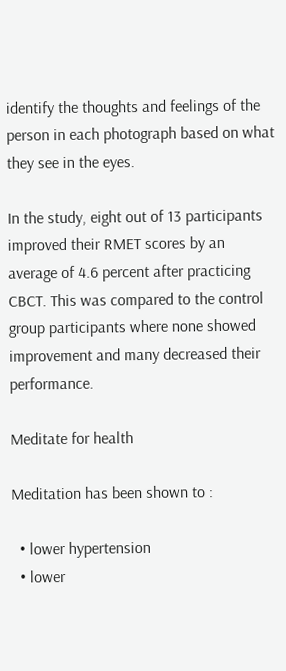identify the thoughts and feelings of the person in each photograph based on what they see in the eyes.

In the study, eight out of 13 participants improved their RMET scores by an average of 4.6 percent after practicing CBCT. This was compared to the control group participants where none showed improvement and many decreased their performance.

Meditate for health

Meditation has been shown to :

  • lower hypertension
  • lower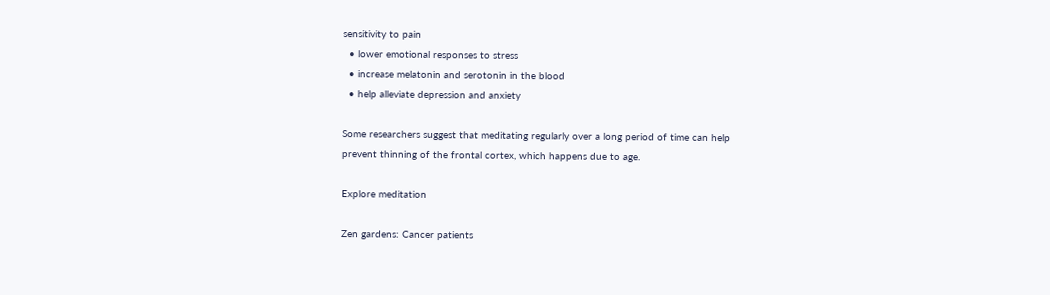sensitivity to pain
  • lower emotional responses to stress
  • increase melatonin and serotonin in the blood
  • help alleviate depression and anxiety

Some researchers suggest that meditating regularly over a long period of time can help prevent thinning of the frontal cortex, which happens due to age.

Explore meditation

Zen gardens: Cancer patients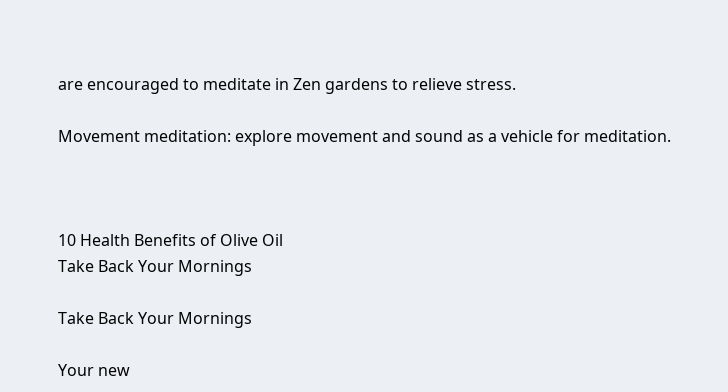are encouraged to meditate in Zen gardens to relieve stress.

Movement meditation: explore movement and sound as a vehicle for meditation.



10 Health Benefits of Olive Oil
Take Back Your Mornings

Take Back Your Mornings

Your new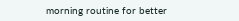morning routine for better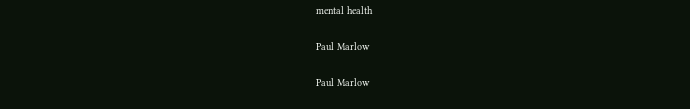mental health

Paul Marlow

Paul Marlow